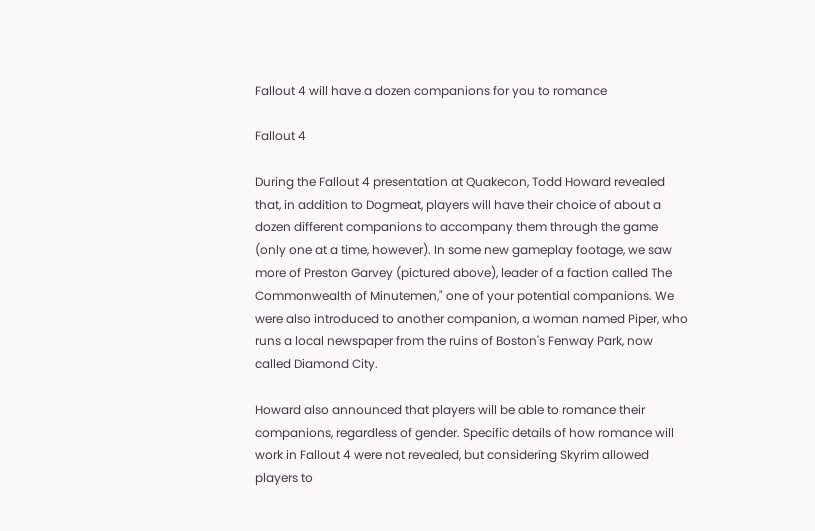Fallout 4 will have a dozen companions for you to romance

Fallout 4

During the Fallout 4 presentation at Quakecon, Todd Howard revealed that, in addition to Dogmeat, players will have their choice of about a dozen different companions to accompany them through the game (only one at a time, however). In some new gameplay footage, we saw more of Preston Garvey (pictured above), leader of a faction called The Commonwealth of Minutemen," one of your potential companions. We were also introduced to another companion, a woman named Piper, who runs a local newspaper from the ruins of Boston's Fenway Park, now called Diamond City.

Howard also announced that players will be able to romance their companions, regardless of gender. Specific details of how romance will work in Fallout 4 were not revealed, but considering Skyrim allowed players to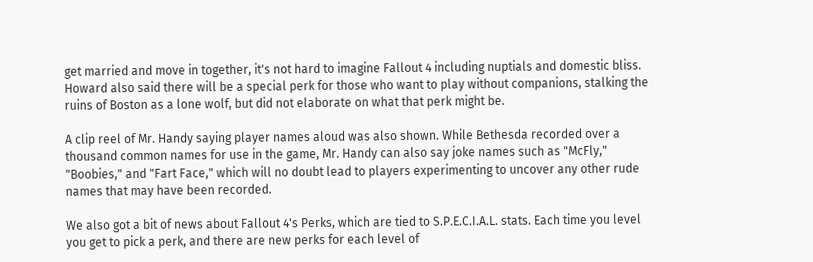get married and move in together, it's not hard to imagine Fallout 4 including nuptials and domestic bliss. Howard also said there will be a special perk for those who want to play without companions, stalking the ruins of Boston as a lone wolf, but did not elaborate on what that perk might be.

A clip reel of Mr. Handy saying player names aloud was also shown. While Bethesda recorded over a thousand common names for use in the game, Mr. Handy can also say joke names such as "McFly," "Boobies," and "Fart Face," which will no doubt lead to players experimenting to uncover any other rude names that may have been recorded.

We also got a bit of news about Fallout 4's Perks, which are tied to S.P.E.C.I.A.L. stats. Each time you level you get to pick a perk, and there are new perks for each level of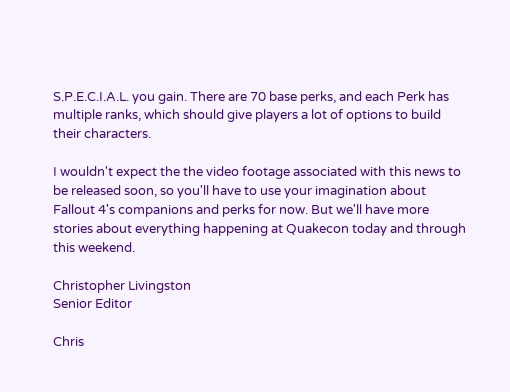S.P.E.C.I.A.L. you gain. There are 70 base perks, and each Perk has multiple ranks, which should give players a lot of options to build their characters.

I wouldn't expect the the video footage associated with this news to be released soon, so you'll have to use your imagination about Fallout 4's companions and perks for now. But we'll have more stories about everything happening at Quakecon today and through this weekend.

Christopher Livingston
Senior Editor

Chris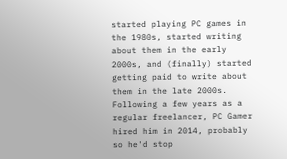started playing PC games in the 1980s, started writing about them in the early 2000s, and (finally) started getting paid to write about them in the late 2000s. Following a few years as a regular freelancer, PC Gamer hired him in 2014, probably so he'd stop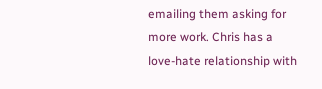emailing them asking for more work. Chris has a love-hate relationship with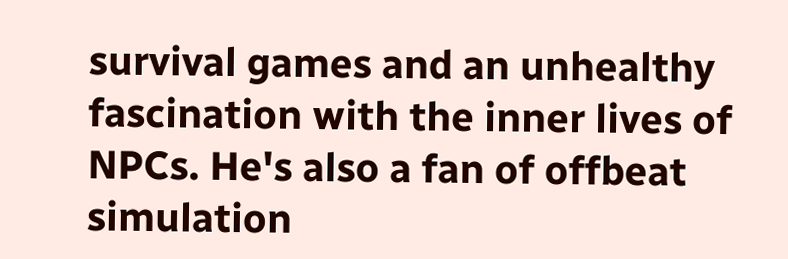survival games and an unhealthy fascination with the inner lives of NPCs. He's also a fan of offbeat simulation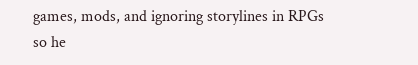games, mods, and ignoring storylines in RPGs so he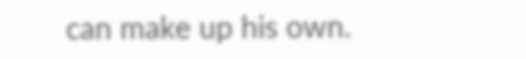can make up his own.